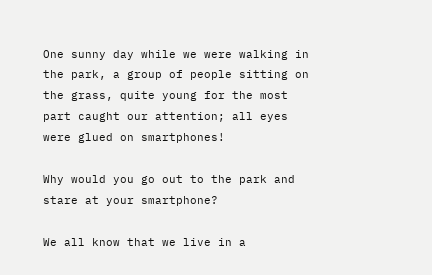One sunny day while we were walking in the park, a group of people sitting on the grass, quite young for the most part caught our attention; all eyes were glued on smartphones!

Why would you go out to the park and stare at your smartphone?

We all know that we live in a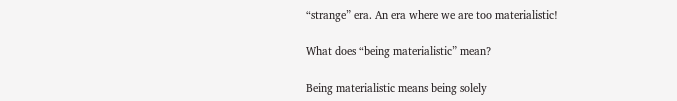“strange” era. An era where we are too materialistic!

What does “being materialistic” mean?

Being materialistic means being solely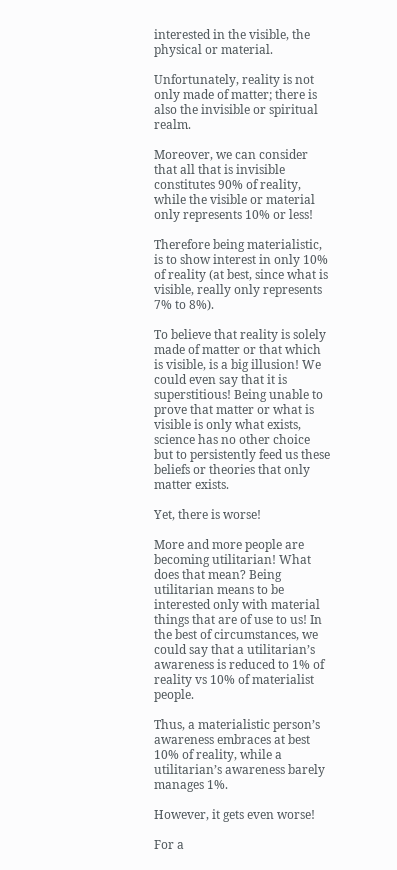interested in the visible, the physical or material.

Unfortunately, reality is not only made of matter; there is also the invisible or spiritual realm.

Moreover, we can consider that all that is invisible constitutes 90% of reality, while the visible or material only represents 10% or less!

Therefore being materialistic, is to show interest in only 10% of reality (at best, since what is visible, really only represents 7% to 8%).

To believe that reality is solely made of matter or that which is visible, is a big illusion! We could even say that it is superstitious! Being unable to prove that matter or what is visible is only what exists, science has no other choice but to persistently feed us these beliefs or theories that only matter exists.

Yet, there is worse!

More and more people are becoming utilitarian! What does that mean? Being utilitarian means to be interested only with material things that are of use to us! In the best of circumstances, we could say that a utilitarian’s awareness is reduced to 1% of reality vs 10% of materialist people.

Thus, a materialistic person’s awareness embraces at best 10% of reality, while a utilitarian’s awareness barely manages 1%.

However, it gets even worse!

For a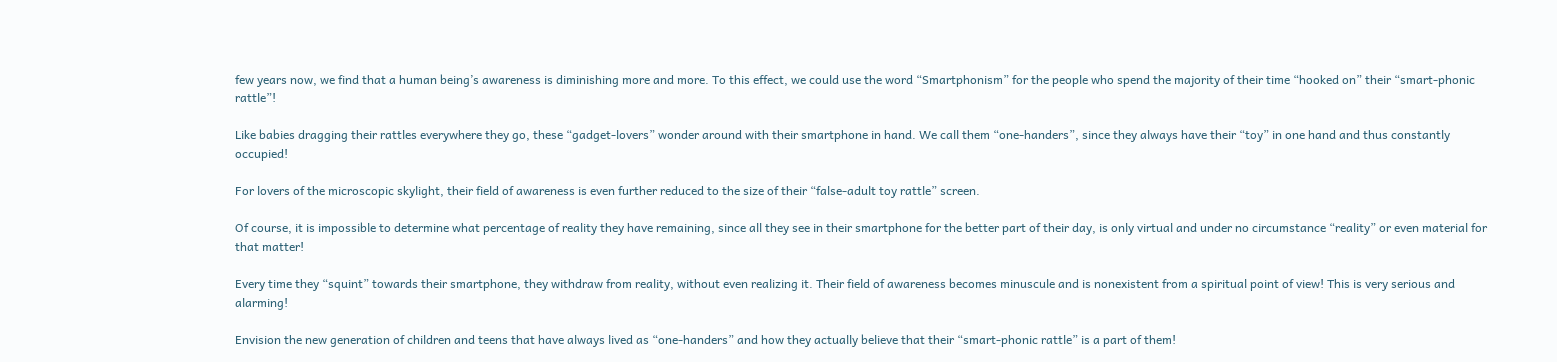few years now, we find that a human being’s awareness is diminishing more and more. To this effect, we could use the word “Smartphonism” for the people who spend the majority of their time “hooked on” their “smart-phonic rattle”!

Like babies dragging their rattles everywhere they go, these “gadget-lovers” wonder around with their smartphone in hand. We call them “one-handers”, since they always have their “toy” in one hand and thus constantly occupied!

For lovers of the microscopic skylight, their field of awareness is even further reduced to the size of their “false-adult toy rattle” screen.

Of course, it is impossible to determine what percentage of reality they have remaining, since all they see in their smartphone for the better part of their day, is only virtual and under no circumstance “reality” or even material for that matter!

Every time they “squint” towards their smartphone, they withdraw from reality, without even realizing it. Their field of awareness becomes minuscule and is nonexistent from a spiritual point of view! This is very serious and alarming!

Envision the new generation of children and teens that have always lived as “one-handers” and how they actually believe that their “smart-phonic rattle” is a part of them!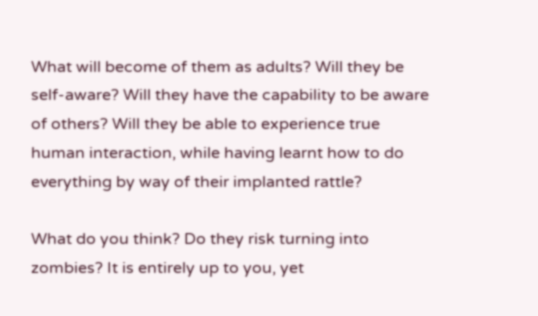What will become of them as adults? Will they be self-aware? Will they have the capability to be aware of others? Will they be able to experience true human interaction, while having learnt how to do everything by way of their implanted rattle?

What do you think? Do they risk turning into zombies? It is entirely up to you, yet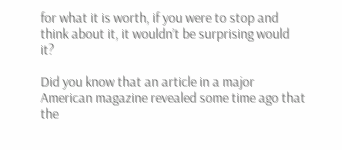for what it is worth, if you were to stop and think about it, it wouldn’t be surprising would it?

Did you know that an article in a major American magazine revealed some time ago that the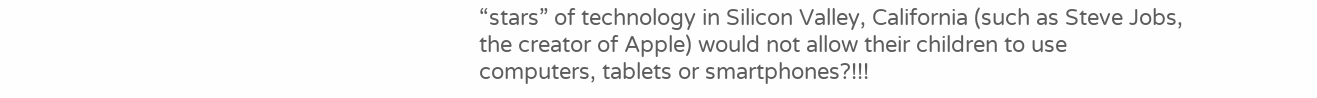“stars” of technology in Silicon Valley, California (such as Steve Jobs, the creator of Apple) would not allow their children to use computers, tablets or smartphones?!!!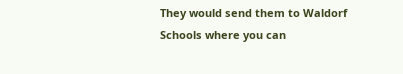They would send them to Waldorf Schools where you can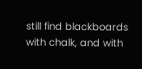still find blackboards with chalk, and with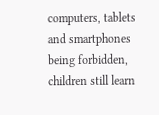computers, tablets and smartphones being forbidden, children still learn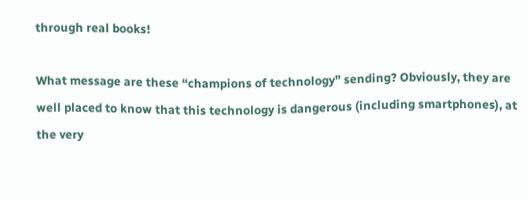through real books!

What message are these “champions of technology” sending? Obviously, they are well placed to know that this technology is dangerous (including smartphones), at the very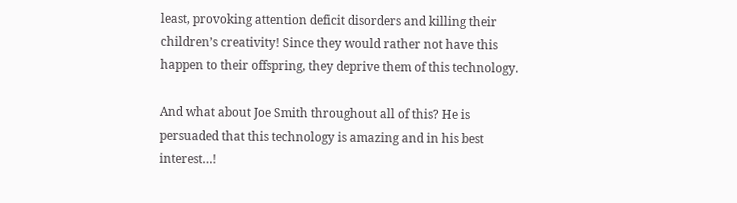least, provoking attention deficit disorders and killing their children’s creativity! Since they would rather not have this happen to their offspring, they deprive them of this technology.

And what about Joe Smith throughout all of this? He is persuaded that this technology is amazing and in his best interest…!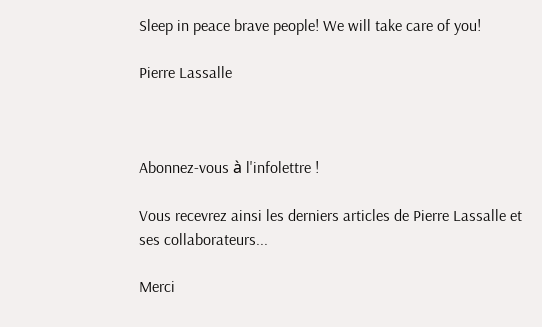Sleep in peace brave people! We will take care of you!

Pierre Lassalle



Abonnez-vous à l'infolettre !

Vous recevrez ainsi les derniers articles de Pierre Lassalle et ses collaborateurs...

Merci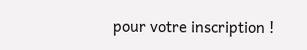pour votre inscription !